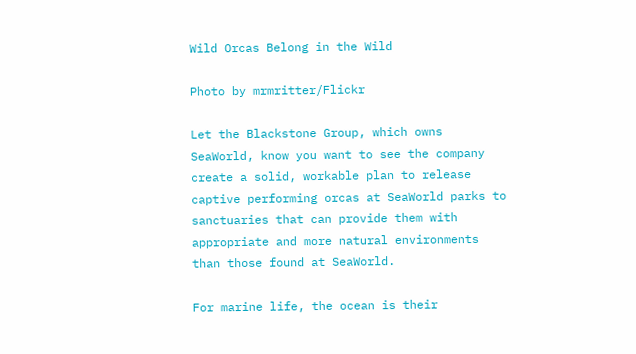Wild Orcas Belong in the Wild

Photo by mrmritter/Flickr

Let the Blackstone Group, which owns SeaWorld, know you want to see the company create a solid, workable plan to release captive performing orcas at SeaWorld parks to sanctuaries that can provide them with appropriate and more natural environments than those found at SeaWorld.

For marine life, the ocean is their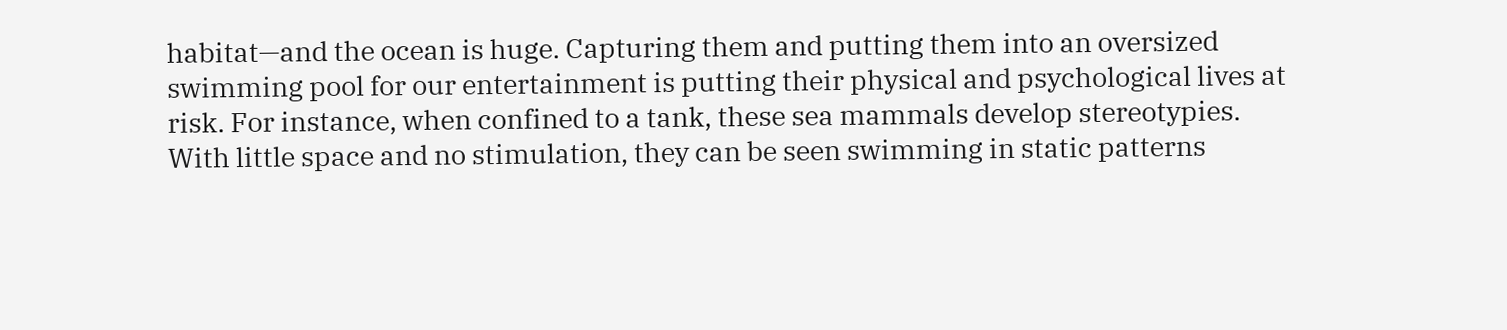habitat—and the ocean is huge. Capturing them and putting them into an oversized swimming pool for our entertainment is putting their physical and psychological lives at risk. For instance, when confined to a tank, these sea mammals develop stereotypies. With little space and no stimulation, they can be seen swimming in static patterns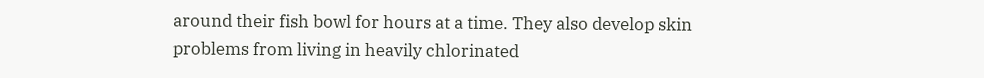around their fish bowl for hours at a time. They also develop skin problems from living in heavily chlorinated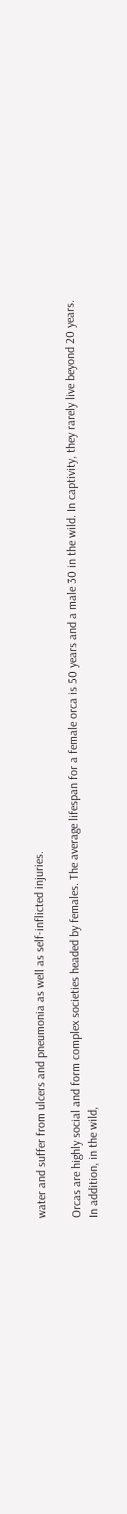water and suffer from ulcers and pneumonia as well as self-inflicted injuries.

Orcas are highly social and form complex societies headed by females. The average lifespan for a female orca is 50 years and a male 30 in the wild. In captivity, they rarely live beyond 20 years. In addition, in the wild,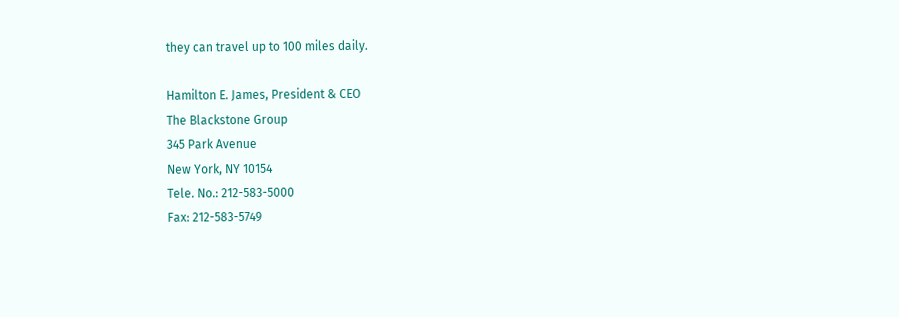they can travel up to 100 miles daily.

Hamilton E. James, President & CEO
The Blackstone Group
345 Park Avenue
New York, NY 10154
Tele. No.: 212-583-5000
Fax: 212-583-5749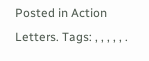Posted in Action Letters. Tags: , , , , , .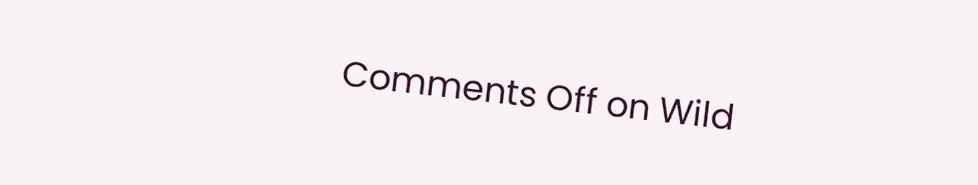Comments Off on Wild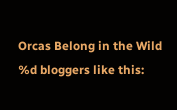Orcas Belong in the Wild
%d bloggers like this: